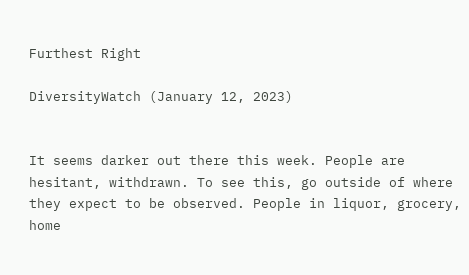Furthest Right

DiversityWatch (January 12, 2023)


It seems darker out there this week. People are hesitant, withdrawn. To see this, go outside of where they expect to be observed. People in liquor, grocery, home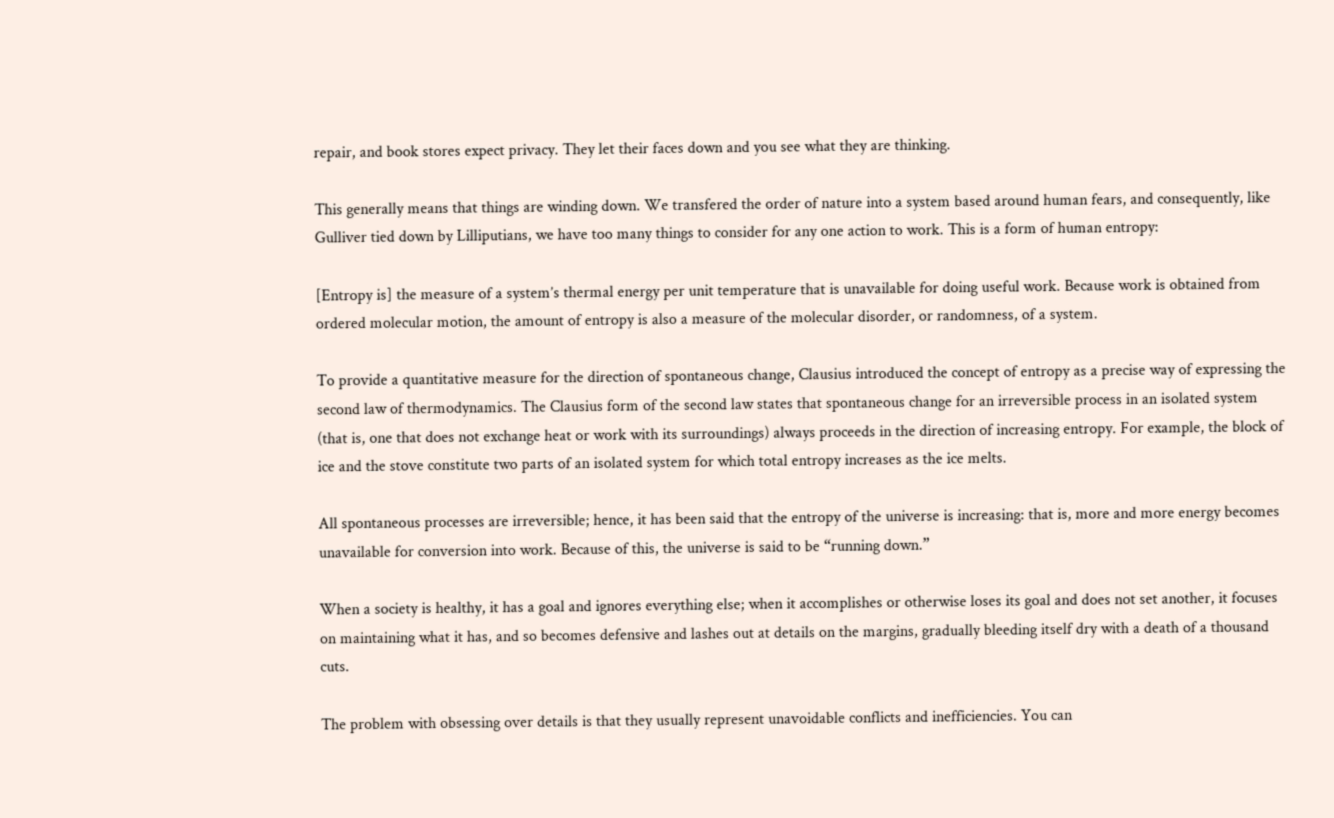repair, and book stores expect privacy. They let their faces down and you see what they are thinking.

This generally means that things are winding down. We transfered the order of nature into a system based around human fears, and consequently, like Gulliver tied down by Lilliputians, we have too many things to consider for any one action to work. This is a form of human entropy:

[Entropy is] the measure of a system’s thermal energy per unit temperature that is unavailable for doing useful work. Because work is obtained from ordered molecular motion, the amount of entropy is also a measure of the molecular disorder, or randomness, of a system.

To provide a quantitative measure for the direction of spontaneous change, Clausius introduced the concept of entropy as a precise way of expressing the second law of thermodynamics. The Clausius form of the second law states that spontaneous change for an irreversible process in an isolated system (that is, one that does not exchange heat or work with its surroundings) always proceeds in the direction of increasing entropy. For example, the block of ice and the stove constitute two parts of an isolated system for which total entropy increases as the ice melts.

All spontaneous processes are irreversible; hence, it has been said that the entropy of the universe is increasing: that is, more and more energy becomes unavailable for conversion into work. Because of this, the universe is said to be “running down.”

When a society is healthy, it has a goal and ignores everything else; when it accomplishes or otherwise loses its goal and does not set another, it focuses on maintaining what it has, and so becomes defensive and lashes out at details on the margins, gradually bleeding itself dry with a death of a thousand cuts.

The problem with obsessing over details is that they usually represent unavoidable conflicts and inefficiencies. You can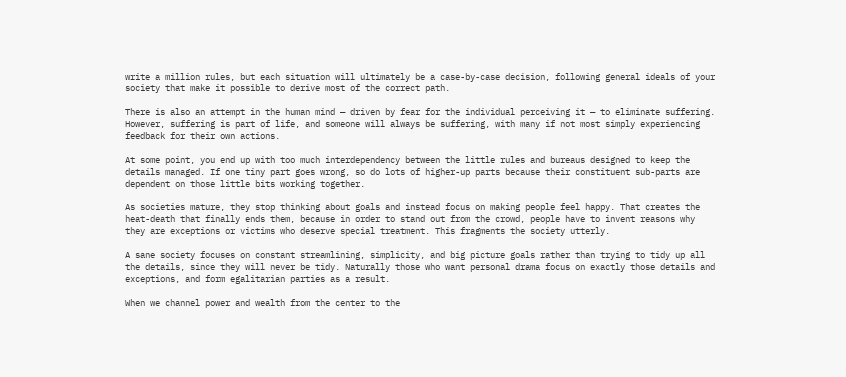write a million rules, but each situation will ultimately be a case-by-case decision, following general ideals of your society that make it possible to derive most of the correct path.

There is also an attempt in the human mind — driven by fear for the individual perceiving it — to eliminate suffering. However, suffering is part of life, and someone will always be suffering, with many if not most simply experiencing feedback for their own actions.

At some point, you end up with too much interdependency between the little rules and bureaus designed to keep the details managed. If one tiny part goes wrong, so do lots of higher-up parts because their constituent sub-parts are dependent on those little bits working together.

As societies mature, they stop thinking about goals and instead focus on making people feel happy. That creates the heat-death that finally ends them, because in order to stand out from the crowd, people have to invent reasons why they are exceptions or victims who deserve special treatment. This fragments the society utterly.

A sane society focuses on constant streamlining, simplicity, and big picture goals rather than trying to tidy up all the details, since they will never be tidy. Naturally those who want personal drama focus on exactly those details and exceptions, and form egalitarian parties as a result.

When we channel power and wealth from the center to the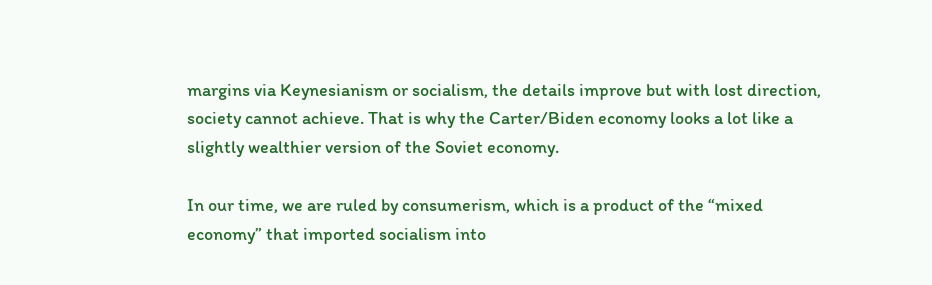margins via Keynesianism or socialism, the details improve but with lost direction, society cannot achieve. That is why the Carter/Biden economy looks a lot like a slightly wealthier version of the Soviet economy.

In our time, we are ruled by consumerism, which is a product of the “mixed economy” that imported socialism into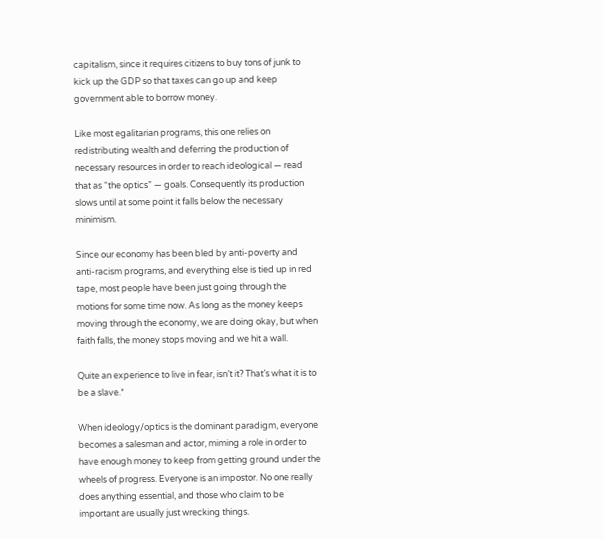capitalism, since it requires citizens to buy tons of junk to kick up the GDP so that taxes can go up and keep government able to borrow money.

Like most egalitarian programs, this one relies on redistributing wealth and deferring the production of necessary resources in order to reach ideological — read that as “the optics” — goals. Consequently its production slows until at some point it falls below the necessary minimism.

Since our economy has been bled by anti-poverty and anti-racism programs, and everything else is tied up in red tape, most people have been just going through the motions for some time now. As long as the money keeps moving through the economy, we are doing okay, but when faith falls, the money stops moving and we hit a wall.

Quite an experience to live in fear, isn’t it? That’s what it is to be a slave.*

When ideology/optics is the dominant paradigm, everyone becomes a salesman and actor, miming a role in order to have enough money to keep from getting ground under the wheels of progress. Everyone is an impostor. No one really does anything essential, and those who claim to be important are usually just wrecking things.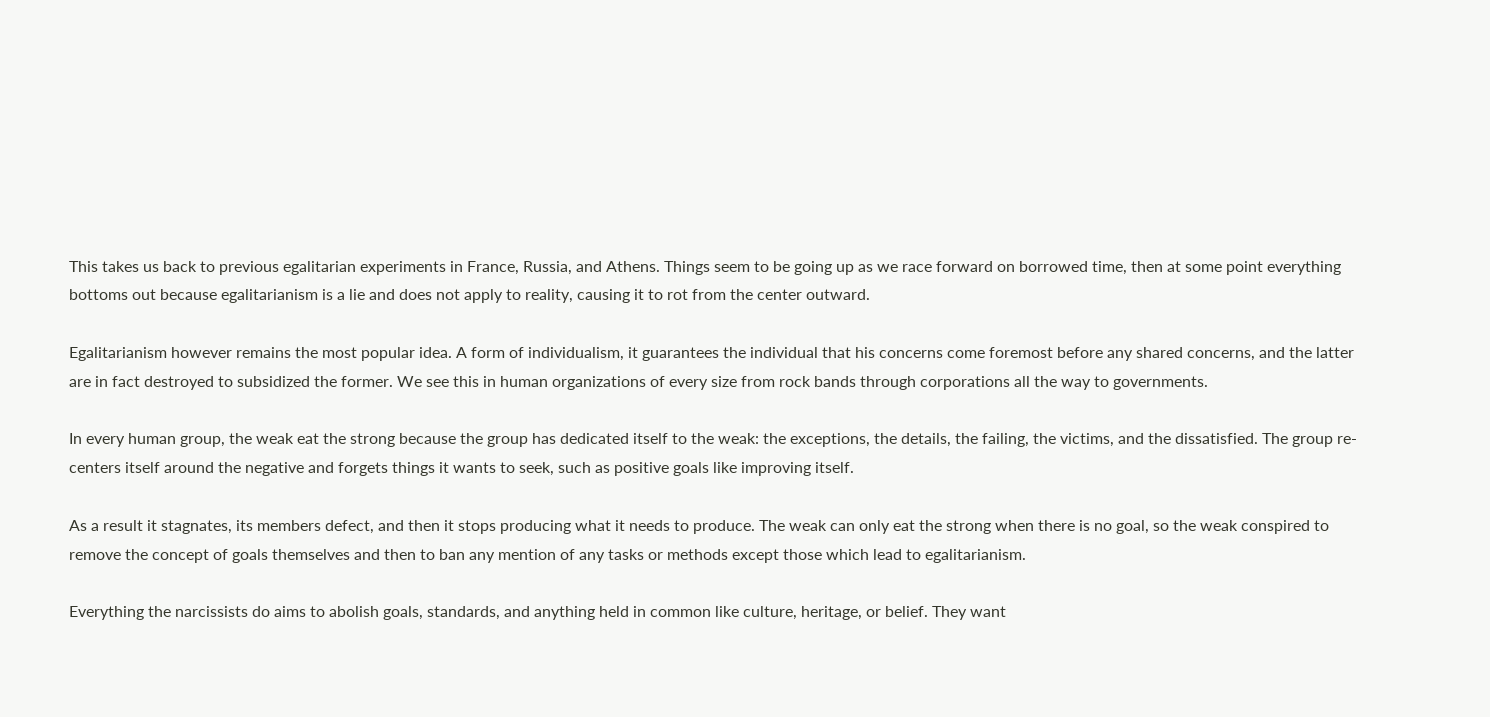This takes us back to previous egalitarian experiments in France, Russia, and Athens. Things seem to be going up as we race forward on borrowed time, then at some point everything bottoms out because egalitarianism is a lie and does not apply to reality, causing it to rot from the center outward.

Egalitarianism however remains the most popular idea. A form of individualism, it guarantees the individual that his concerns come foremost before any shared concerns, and the latter are in fact destroyed to subsidized the former. We see this in human organizations of every size from rock bands through corporations all the way to governments.

In every human group, the weak eat the strong because the group has dedicated itself to the weak: the exceptions, the details, the failing, the victims, and the dissatisfied. The group re-centers itself around the negative and forgets things it wants to seek, such as positive goals like improving itself.

As a result it stagnates, its members defect, and then it stops producing what it needs to produce. The weak can only eat the strong when there is no goal, so the weak conspired to remove the concept of goals themselves and then to ban any mention of any tasks or methods except those which lead to egalitarianism.

Everything the narcissists do aims to abolish goals, standards, and anything held in common like culture, heritage, or belief. They want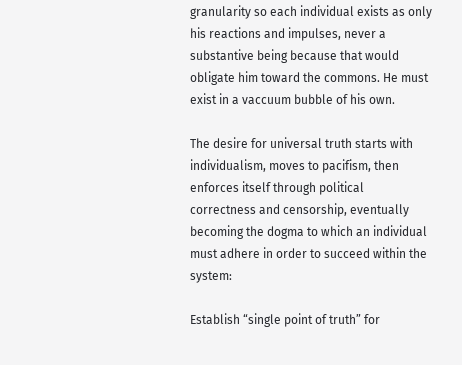granularity so each individual exists as only his reactions and impulses, never a substantive being because that would obligate him toward the commons. He must exist in a vaccuum bubble of his own.

The desire for universal truth starts with individualism, moves to pacifism, then enforces itself through political correctness and censorship, eventually becoming the dogma to which an individual must adhere in order to succeed within the system:

Establish “single point of truth” for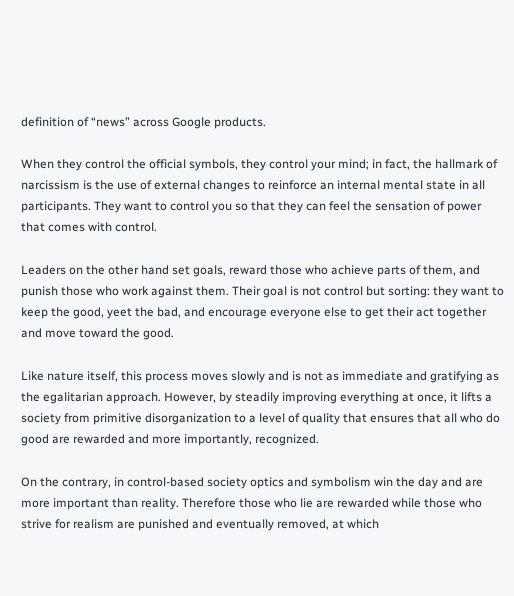definition of “news” across Google products.

When they control the official symbols, they control your mind; in fact, the hallmark of narcissism is the use of external changes to reinforce an internal mental state in all participants. They want to control you so that they can feel the sensation of power that comes with control.

Leaders on the other hand set goals, reward those who achieve parts of them, and punish those who work against them. Their goal is not control but sorting: they want to keep the good, yeet the bad, and encourage everyone else to get their act together and move toward the good.

Like nature itself, this process moves slowly and is not as immediate and gratifying as the egalitarian approach. However, by steadily improving everything at once, it lifts a society from primitive disorganization to a level of quality that ensures that all who do good are rewarded and more importantly, recognized.

On the contrary, in control-based society optics and symbolism win the day and are more important than reality. Therefore those who lie are rewarded while those who strive for realism are punished and eventually removed, at which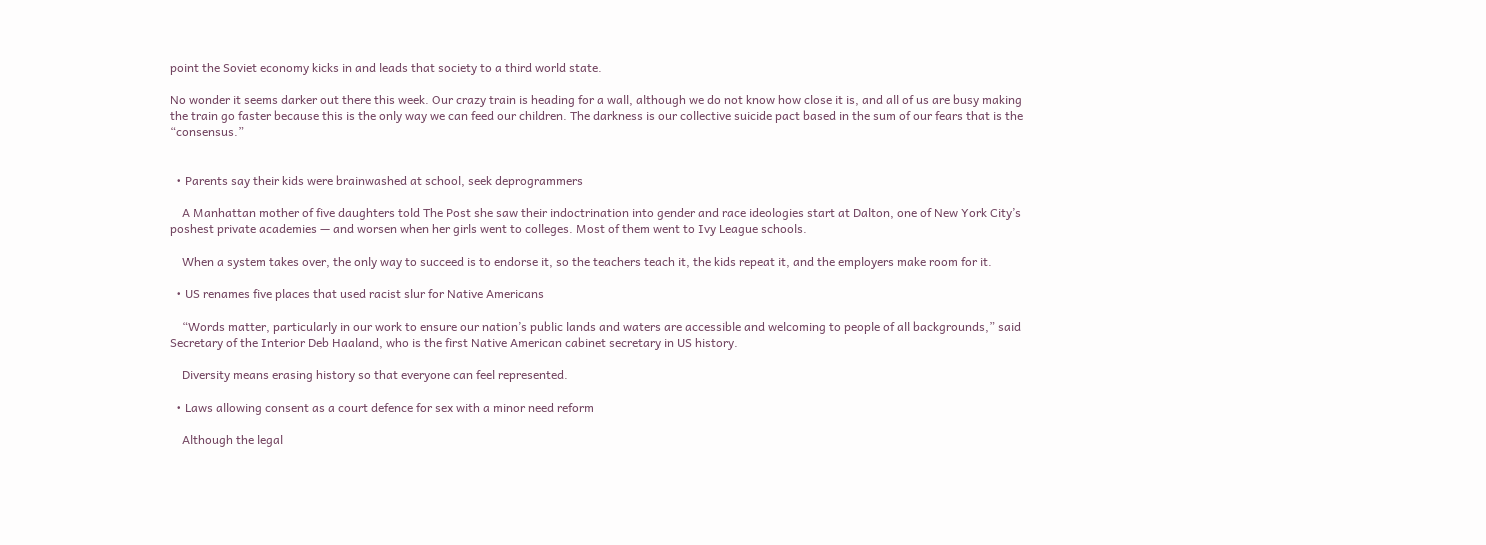point the Soviet economy kicks in and leads that society to a third world state.

No wonder it seems darker out there this week. Our crazy train is heading for a wall, although we do not know how close it is, and all of us are busy making the train go faster because this is the only way we can feed our children. The darkness is our collective suicide pact based in the sum of our fears that is the “consensus.”


  • Parents say their kids were brainwashed at school, seek deprogrammers

    A Manhattan mother of five daughters told The Post she saw their indoctrination into gender and race ideologies start at Dalton, one of New York City’s poshest private academies — and worsen when her girls went to colleges. Most of them went to Ivy League schools.

    When a system takes over, the only way to succeed is to endorse it, so the teachers teach it, the kids repeat it, and the employers make room for it.

  • US renames five places that used racist slur for Native Americans

    “Words matter, particularly in our work to ensure our nation’s public lands and waters are accessible and welcoming to people of all backgrounds,” said Secretary of the Interior Deb Haaland, who is the first Native American cabinet secretary in US history.

    Diversity means erasing history so that everyone can feel represented.

  • Laws allowing consent as a court defence for sex with a minor need reform

    Although the legal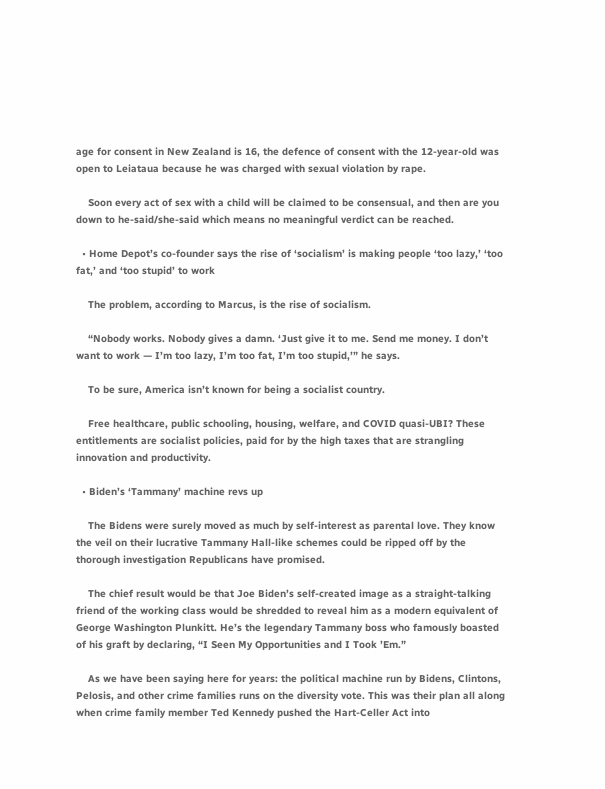age for consent in New Zealand is 16, the defence of consent with the 12-year-old was open to Leiataua because he was charged with sexual violation by rape.

    Soon every act of sex with a child will be claimed to be consensual, and then are you down to he-said/she-said which means no meaningful verdict can be reached.

  • Home Depot’s co-founder says the rise of ‘socialism’ is making people ‘too lazy,’ ‘too fat,’ and ‘too stupid’ to work

    The problem, according to Marcus, is the rise of socialism.

    “Nobody works. Nobody gives a damn. ‘Just give it to me. Send me money. I don’t want to work — I’m too lazy, I’m too fat, I’m too stupid,’” he says.

    To be sure, America isn’t known for being a socialist country.

    Free healthcare, public schooling, housing, welfare, and COVID quasi-UBI? These entitlements are socialist policies, paid for by the high taxes that are strangling innovation and productivity.

  • Biden’s ‘Tammany’ machine revs up

    The Bidens were surely moved as much by self-interest as parental love. They know the veil on their lucrative Tammany Hall-like schemes could be ripped off by the thorough investigation Republicans have promised.

    The chief result would be that Joe Biden’s self-created image as a straight-talking friend of the working class would be shredded to reveal him as a modern equivalent of George Washington Plunkitt. He’s the legendary Tammany boss who famously boasted of his graft by declaring, “I Seen My Opportunities and I Took ’Em.”

    As we have been saying here for years: the political machine run by Bidens, Clintons, Pelosis, and other crime families runs on the diversity vote. This was their plan all along when crime family member Ted Kennedy pushed the Hart-Celler Act into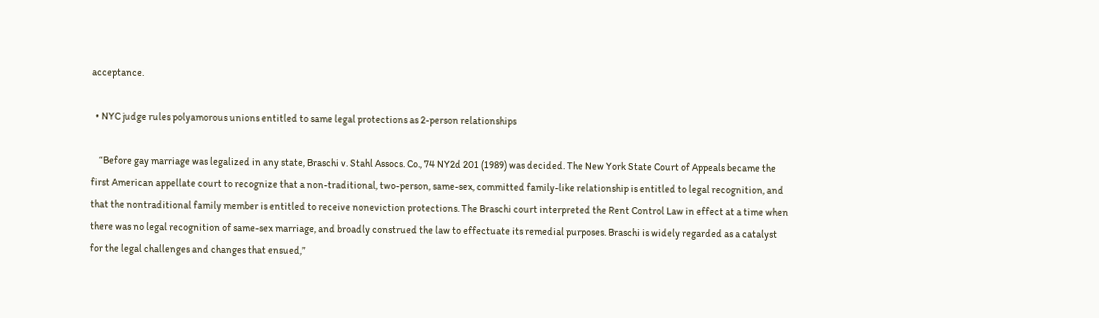acceptance.

  • NYC judge rules polyamorous unions entitled to same legal protections as 2-person relationships

    “Before gay marriage was legalized in any state, Braschi v. Stahl Assocs. Co., 74 NY2d 201 (1989) was decided. The New York State Court of Appeals became the first American appellate court to recognize that a non-traditional, two-person, same-sex, committed family-like relationship is entitled to legal recognition, and that the nontraditional family member is entitled to receive noneviction protections. The Braschi court interpreted the Rent Control Law in effect at a time when there was no legal recognition of same-sex marriage, and broadly construed the law to effectuate its remedial purposes. Braschi is widely regarded as a catalyst for the legal challenges and changes that ensued,”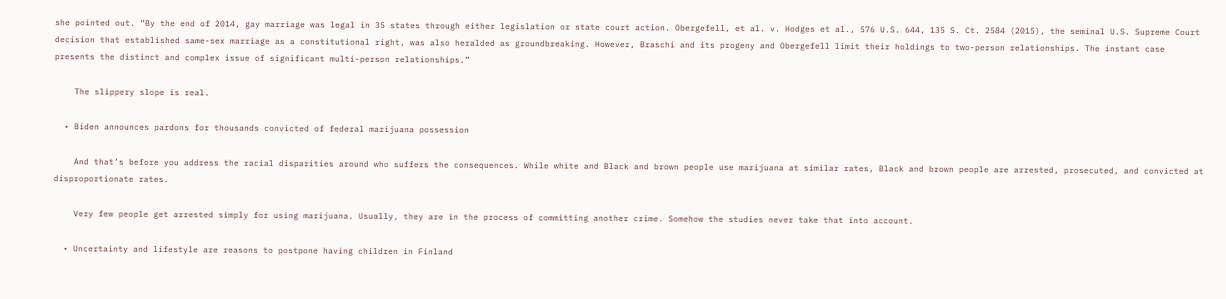she pointed out. “By the end of 2014, gay marriage was legal in 35 states through either legislation or state court action. Obergefell, et al. v. Hodges et al., 576 U.S. 644, 135 S. Ct. 2584 (2015), the seminal U.S. Supreme Court decision that established same-sex marriage as a constitutional right, was also heralded as groundbreaking. However, Braschi and its progeny and Obergefell limit their holdings to two-person relationships. The instant case presents the distinct and complex issue of significant multi-person relationships.”

    The slippery slope is real.

  • Biden announces pardons for thousands convicted of federal marijuana possession

    And that’s before you address the racial disparities around who suffers the consequences. While white and Black and brown people use marijuana at similar rates, Black and brown people are arrested, prosecuted, and convicted at disproportionate rates.

    Very few people get arrested simply for using marijuana. Usually, they are in the process of committing another crime. Somehow the studies never take that into account.

  • Uncertainty and lifestyle are reasons to postpone having children in Finland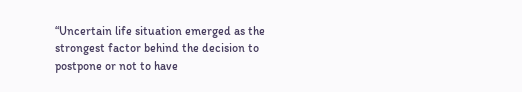“Uncertain life situation emerged as the strongest factor behind the decision to postpone or not to have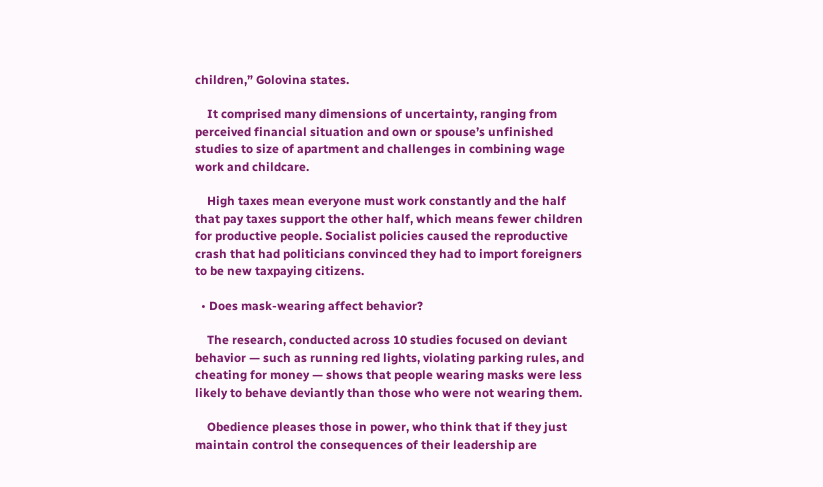children,” Golovina states.

    It comprised many dimensions of uncertainty, ranging from perceived financial situation and own or spouse’s unfinished studies to size of apartment and challenges in combining wage work and childcare.

    High taxes mean everyone must work constantly and the half that pay taxes support the other half, which means fewer children for productive people. Socialist policies caused the reproductive crash that had politicians convinced they had to import foreigners to be new taxpaying citizens.

  • Does mask-wearing affect behavior?

    The research, conducted across 10 studies focused on deviant behavior — such as running red lights, violating parking rules, and cheating for money — shows that people wearing masks were less likely to behave deviantly than those who were not wearing them.

    Obedience pleases those in power, who think that if they just maintain control the consequences of their leadership are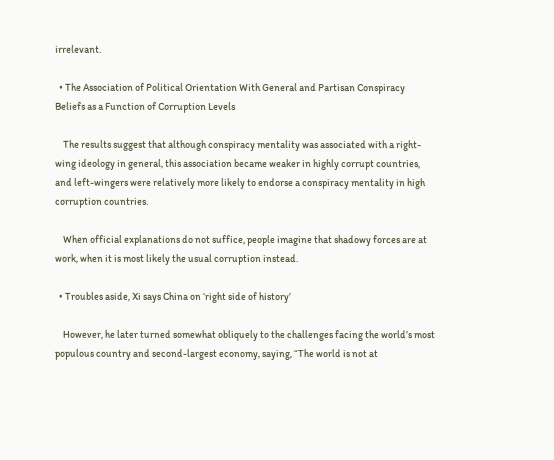irrelevant.

  • The Association of Political Orientation With General and Partisan Conspiracy Beliefs as a Function of Corruption Levels

    The results suggest that although conspiracy mentality was associated with a right-wing ideology in general, this association became weaker in highly corrupt countries, and left-wingers were relatively more likely to endorse a conspiracy mentality in high corruption countries.

    When official explanations do not suffice, people imagine that shadowy forces are at work, when it is most likely the usual corruption instead.

  • Troubles aside, Xi says China on ‘right side of history’

    However, he later turned somewhat obliquely to the challenges facing the world’s most populous country and second-largest economy, saying, “The world is not at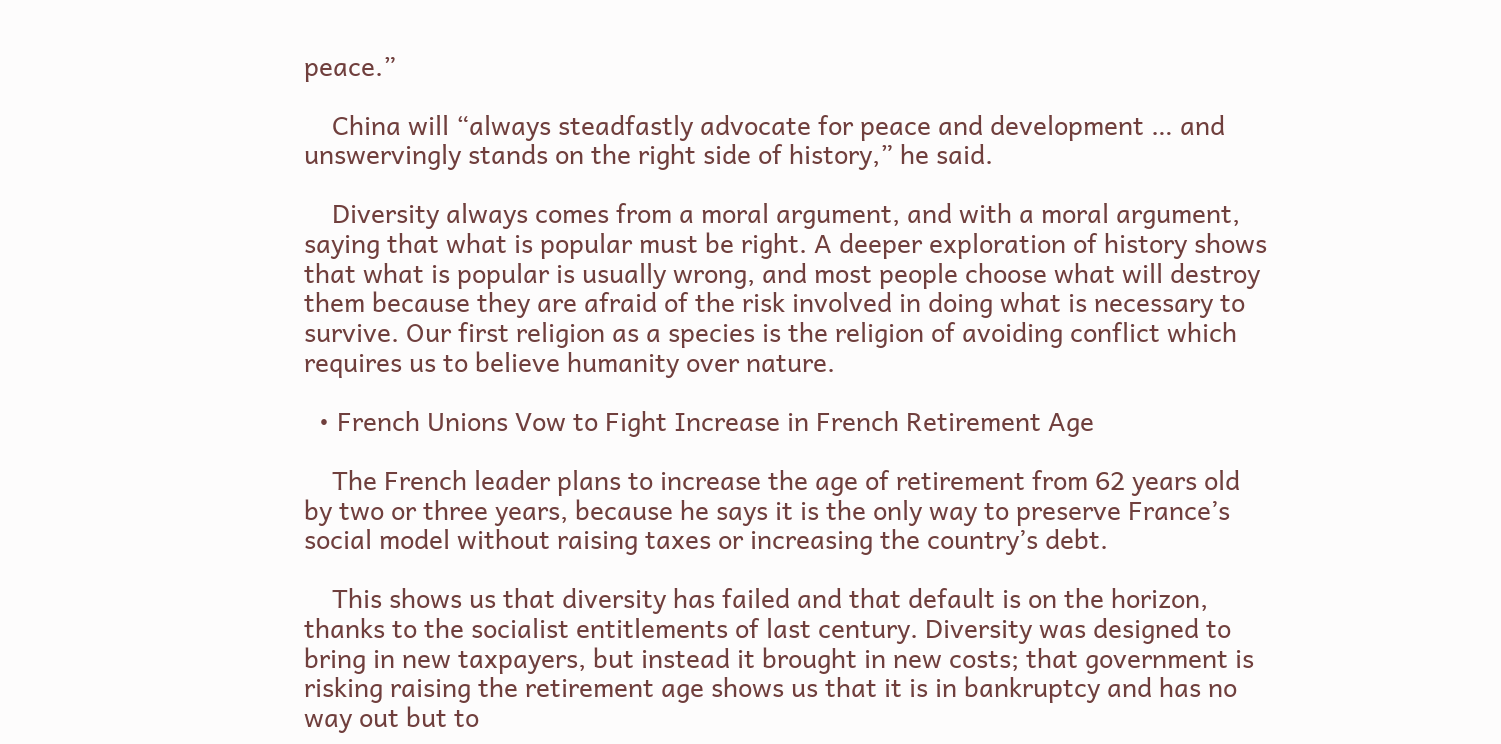peace.”

    China will “always steadfastly advocate for peace and development … and unswervingly stands on the right side of history,” he said.

    Diversity always comes from a moral argument, and with a moral argument, saying that what is popular must be right. A deeper exploration of history shows that what is popular is usually wrong, and most people choose what will destroy them because they are afraid of the risk involved in doing what is necessary to survive. Our first religion as a species is the religion of avoiding conflict which requires us to believe humanity over nature.

  • French Unions Vow to Fight Increase in French Retirement Age

    The French leader plans to increase the age of retirement from 62 years old by two or three years, because he says it is the only way to preserve France’s social model without raising taxes or increasing the country’s debt.

    This shows us that diversity has failed and that default is on the horizon, thanks to the socialist entitlements of last century. Diversity was designed to bring in new taxpayers, but instead it brought in new costs; that government is risking raising the retirement age shows us that it is in bankruptcy and has no way out but to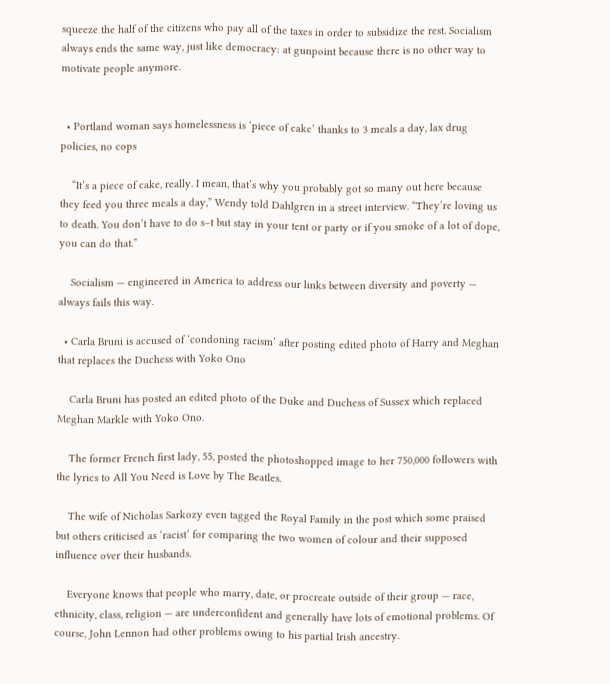squeeze the half of the citizens who pay all of the taxes in order to subsidize the rest. Socialism always ends the same way, just like democracy: at gunpoint because there is no other way to motivate people anymore.


  • Portland woman says homelessness is ‘piece of cake’ thanks to 3 meals a day, lax drug policies, no cops

    “It’s a piece of cake, really. I mean, that’s why you probably got so many out here because they feed you three meals a day,” Wendy told Dahlgren in a street interview. “They’re loving us to death. You don’t have to do s–t but stay in your tent or party or if you smoke of a lot of dope, you can do that.”

    Socialism — engineered in America to address our links between diversity and poverty — always fails this way.

  • Carla Bruni is accused of ‘condoning racism’ after posting edited photo of Harry and Meghan that replaces the Duchess with Yoko Ono

    Carla Bruni has posted an edited photo of the Duke and Duchess of Sussex which replaced Meghan Markle with Yoko Ono.

    The former French first lady, 55, posted the photoshopped image to her 750,000 followers with the lyrics to All You Need is Love by The Beatles.

    The wife of Nicholas Sarkozy even tagged the Royal Family in the post which some praised but others criticised as ‘racist’ for comparing the two women of colour and their supposed influence over their husbands.

    Everyone knows that people who marry, date, or procreate outside of their group — race, ethnicity, class, religion — are underconfident and generally have lots of emotional problems. Of course, John Lennon had other problems owing to his partial Irish ancestry.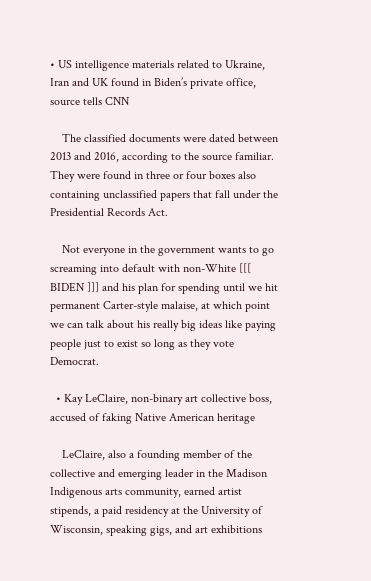• US intelligence materials related to Ukraine, Iran and UK found in Biden’s private office, source tells CNN

    The classified documents were dated between 2013 and 2016, according to the source familiar. They were found in three or four boxes also containing unclassified papers that fall under the Presidential Records Act.

    Not everyone in the government wants to go screaming into default with non-White [[[ BIDEN ]]] and his plan for spending until we hit permanent Carter-style malaise, at which point we can talk about his really big ideas like paying people just to exist so long as they vote Democrat.

  • Kay LeClaire, non-binary art collective boss, accused of faking Native American heritage

    LeClaire, also a founding member of the collective and emerging leader in the Madison Indigenous arts community, earned artist stipends, a paid residency at the University of Wisconsin, speaking gigs, and art exhibitions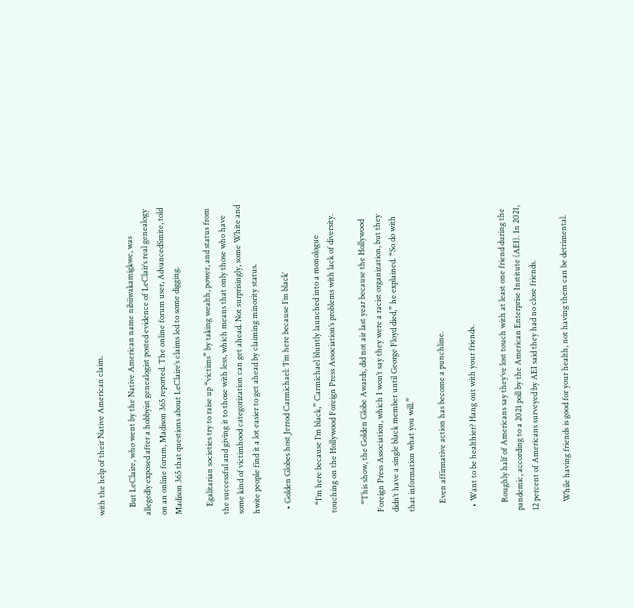with the help of their Native American claim.

    But LeClaire, who went by the Native American name nibiiwakamigkwe, was allegedly exposed after a hobbyist genealogist posted evidence of LeClair’s real genealogy on an online forum, Madison 365 reported. The online forum user, AdvancedSmite, told Madison 365 that questions about LeClaire’s claims led to some digging.

    Egalitarian societies try to raise up “victims” by taking wealth, power, and status from the successful and giving it to those with less, which means that only those who have some kind of victimhood categorization can get ahead. Not surprisingly, some White and hwite people find it a lot easier to get ahead by claiming minority status.

  • Golden Globes host Jerrod Carmichael: ‘I’m here because I’m black’

    “I’m here because I’m black,” Carmichael bluntly launched into a monologue touching on the Hollywood Foreign Press Association’s problems with lack of diversity.

    “This show, the Golden Globe Awards, did not air last year because the Hollywood Foreign Press Association, which I won’t say they were a racist organization, but they didn’t have a single black member until George Floyd died,” he explained. “So do with that information what you will.”

    Even affirmative action has become a punchline.

  • Want to be healthier? Hang out with your friends.

    Roughly half of Americans say they’ve lost touch with at least one friend during the pandemic, according to a 2021 poll by the American Enterprise Institute (AEI). In 2021, 12 percent of Americans surveyed by AEI said they had no close friends.

    While having friends is good for your health, not having them can be detrimental.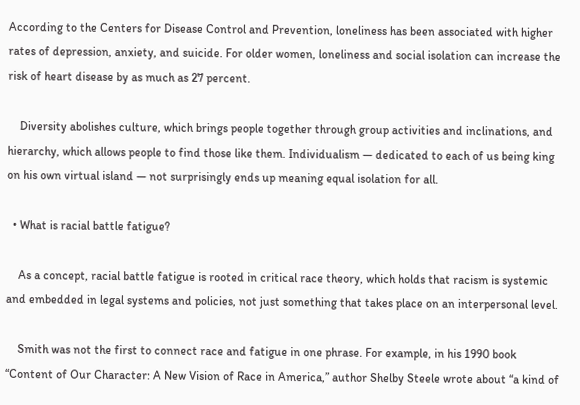According to the Centers for Disease Control and Prevention, loneliness has been associated with higher rates of depression, anxiety, and suicide. For older women, loneliness and social isolation can increase the risk of heart disease by as much as 27 percent.

    Diversity abolishes culture, which brings people together through group activities and inclinations, and hierarchy, which allows people to find those like them. Individualism — dedicated to each of us being king on his own virtual island — not surprisingly ends up meaning equal isolation for all.

  • What is racial battle fatigue?

    As a concept, racial battle fatigue is rooted in critical race theory, which holds that racism is systemic and embedded in legal systems and policies, not just something that takes place on an interpersonal level.

    Smith was not the first to connect race and fatigue in one phrase. For example, in his 1990 book “Content of Our Character: A New Vision of Race in America,” author Shelby Steele wrote about “a kind of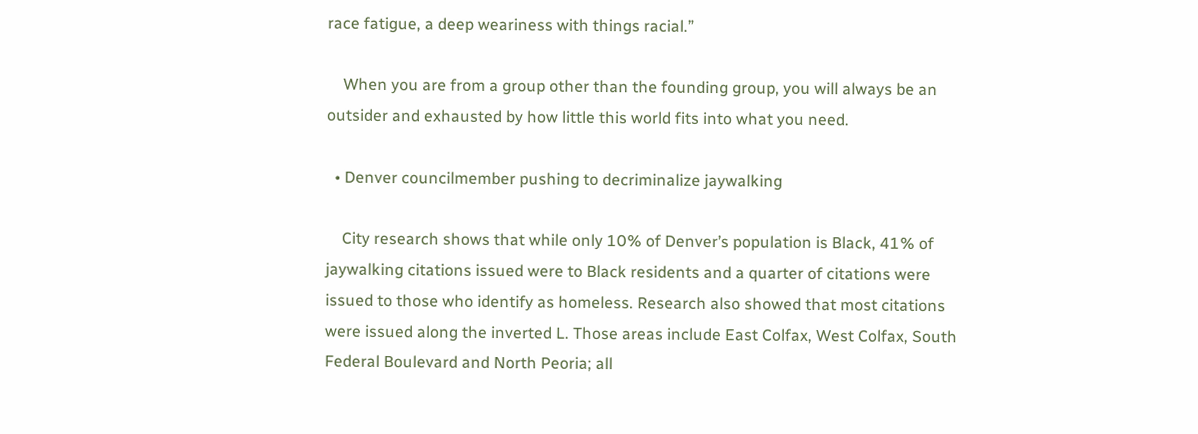race fatigue, a deep weariness with things racial.”

    When you are from a group other than the founding group, you will always be an outsider and exhausted by how little this world fits into what you need.

  • Denver councilmember pushing to decriminalize jaywalking

    City research shows that while only 10% of Denver’s population is Black, 41% of jaywalking citations issued were to Black residents and a quarter of citations were issued to those who identify as homeless. Research also showed that most citations were issued along the inverted L. Those areas include East Colfax, West Colfax, South Federal Boulevard and North Peoria; all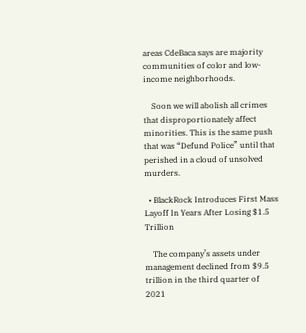areas CdeBaca says are majority communities of color and low-income neighborhoods.

    Soon we will abolish all crimes that disproportionately affect minorities. This is the same push that was “Defund Police” until that perished in a cloud of unsolved murders.

  • BlackRock Introduces First Mass Layoff In Years After Losing $1.5 Trillion

    The company’s assets under management declined from $9.5 trillion in the third quarter of 2021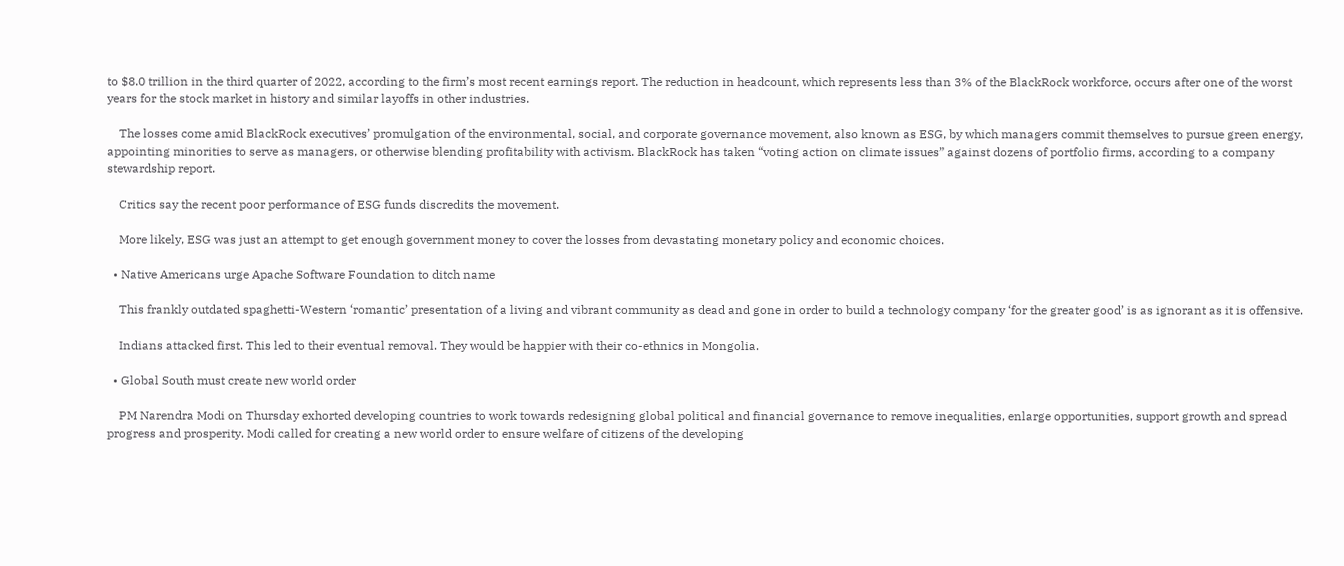to $8.0 trillion in the third quarter of 2022, according to the firm’s most recent earnings report. The reduction in headcount, which represents less than 3% of the BlackRock workforce, occurs after one of the worst years for the stock market in history and similar layoffs in other industries.

    The losses come amid BlackRock executives’ promulgation of the environmental, social, and corporate governance movement, also known as ESG, by which managers commit themselves to pursue green energy, appointing minorities to serve as managers, or otherwise blending profitability with activism. BlackRock has taken “voting action on climate issues” against dozens of portfolio firms, according to a company stewardship report.

    Critics say the recent poor performance of ESG funds discredits the movement.

    More likely, ESG was just an attempt to get enough government money to cover the losses from devastating monetary policy and economic choices.

  • Native Americans urge Apache Software Foundation to ditch name

    This frankly outdated spaghetti-Western ‘romantic’ presentation of a living and vibrant community as dead and gone in order to build a technology company ‘for the greater good’ is as ignorant as it is offensive.

    Indians attacked first. This led to their eventual removal. They would be happier with their co-ethnics in Mongolia.

  • Global South must create new world order

    PM Narendra Modi on Thursday exhorted developing countries to work towards redesigning global political and financial governance to remove inequalities, enlarge opportunities, support growth and spread progress and prosperity. Modi called for creating a new world order to ensure welfare of citizens of the developing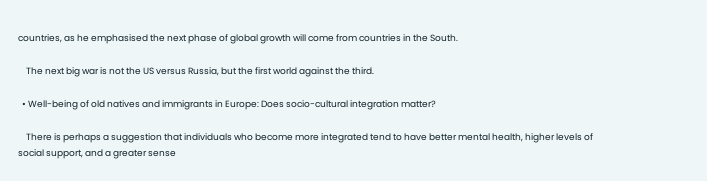countries, as he emphasised the next phase of global growth will come from countries in the South.

    The next big war is not the US versus Russia, but the first world against the third.

  • Well-being of old natives and immigrants in Europe: Does socio-cultural integration matter?

    There is perhaps a suggestion that individuals who become more integrated tend to have better mental health, higher levels of social support, and a greater sense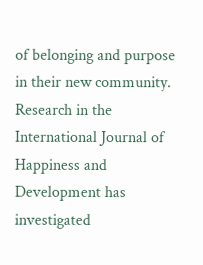of belonging and purpose in their new community. Research in the International Journal of Happiness and Development has investigated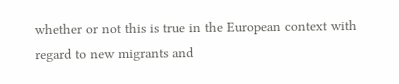whether or not this is true in the European context with regard to new migrants and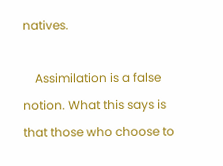natives.

    Assimilation is a false notion. What this says is that those who choose to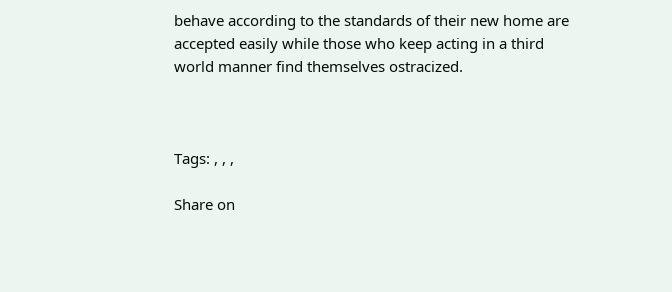behave according to the standards of their new home are accepted easily while those who keep acting in a third world manner find themselves ostracized.



Tags: , , ,

Share on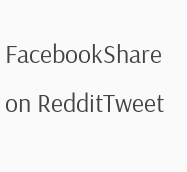FacebookShare on RedditTweet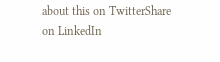about this on TwitterShare on LinkedIn